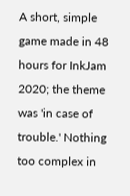A short, simple game made in 48 hours for InkJam 2020; the theme was 'in case of trouble.' Nothing too complex in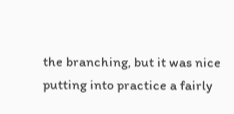the branching, but it was nice putting into practice a fairly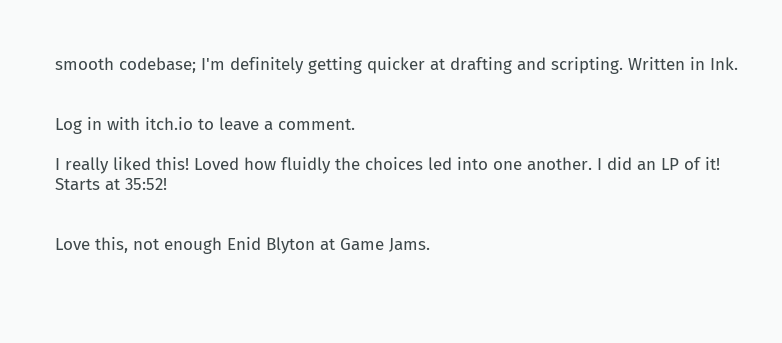smooth codebase; I'm definitely getting quicker at drafting and scripting. Written in Ink.


Log in with itch.io to leave a comment.

I really liked this! Loved how fluidly the choices led into one another. I did an LP of it! Starts at 35:52!


Love this, not enough Enid Blyton at Game Jams.